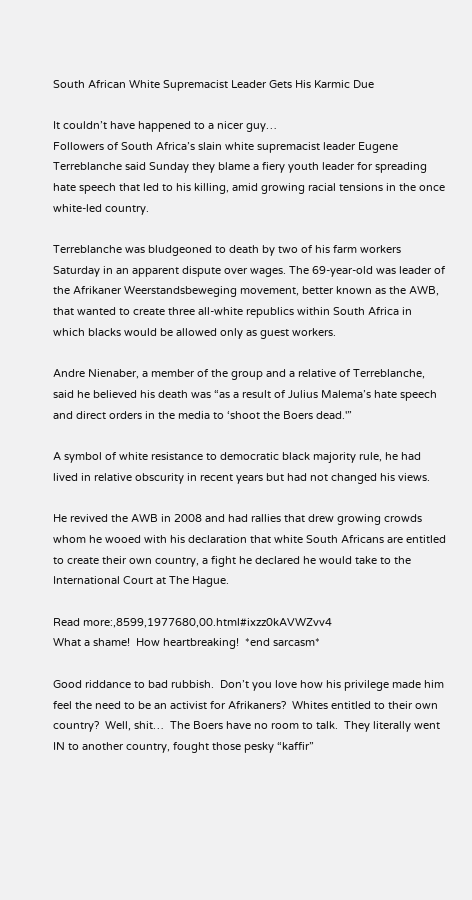South African White Supremacist Leader Gets His Karmic Due

It couldn’t have happened to a nicer guy…
Followers of South Africa’s slain white supremacist leader Eugene Terreblanche said Sunday they blame a fiery youth leader for spreading hate speech that led to his killing, amid growing racial tensions in the once white-led country.

Terreblanche was bludgeoned to death by two of his farm workers Saturday in an apparent dispute over wages. The 69-year-old was leader of the Afrikaner Weerstandsbeweging movement, better known as the AWB, that wanted to create three all-white republics within South Africa in which blacks would be allowed only as guest workers.

Andre Nienaber, a member of the group and a relative of Terreblanche, said he believed his death was “as a result of Julius Malema’s hate speech and direct orders in the media to ‘shoot the Boers dead.'”

A symbol of white resistance to democratic black majority rule, he had lived in relative obscurity in recent years but had not changed his views.

He revived the AWB in 2008 and had rallies that drew growing crowds whom he wooed with his declaration that white South Africans are entitled to create their own country, a fight he declared he would take to the International Court at The Hague.

Read more:,8599,1977680,00.html#ixzz0kAVWZvv4
What a shame!  How heartbreaking!  *end sarcasm*

Good riddance to bad rubbish.  Don’t you love how his privilege made him feel the need to be an activist for Afrikaners?  Whites entitled to their own country?  Well, shit…  The Boers have no room to talk.  They literally went IN to another country, fought those pesky “kaffir”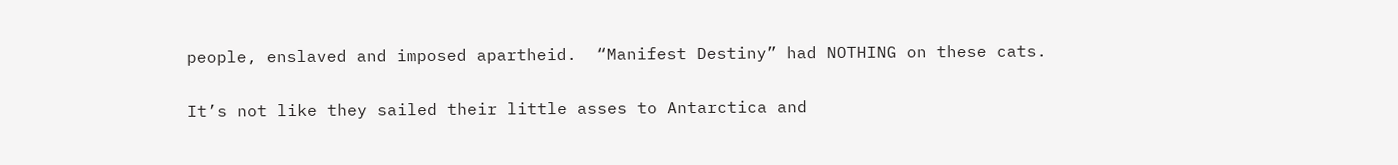people, enslaved and imposed apartheid.  “Manifest Destiny” had NOTHING on these cats.

It’s not like they sailed their little asses to Antarctica and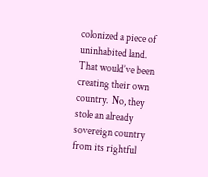colonized a piece of uninhabited land.  That would’ve been creating their own country.  No, they stole an already sovereign country from its rightful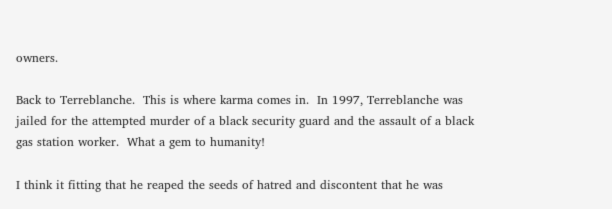owners.

Back to Terreblanche.  This is where karma comes in.  In 1997, Terreblanche was jailed for the attempted murder of a black security guard and the assault of a black gas station worker.  What a gem to humanity!

I think it fitting that he reaped the seeds of hatred and discontent that he was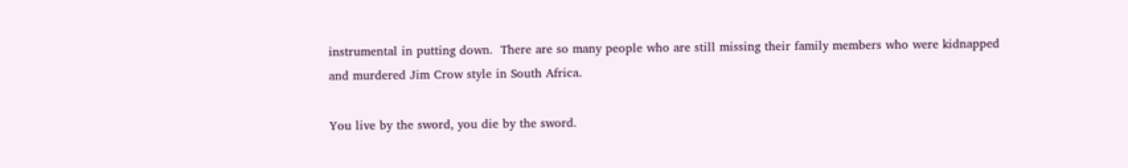instrumental in putting down.  There are so many people who are still missing their family members who were kidnapped and murdered Jim Crow style in South Africa.

You live by the sword, you die by the sword.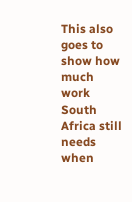This also goes to show how much work South Africa still needs when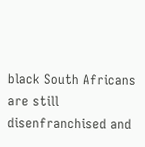black South Africans are still disenfranchised and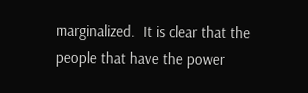marginalized.  It is clear that the people that have the power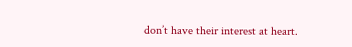don’t have their interest at heart.